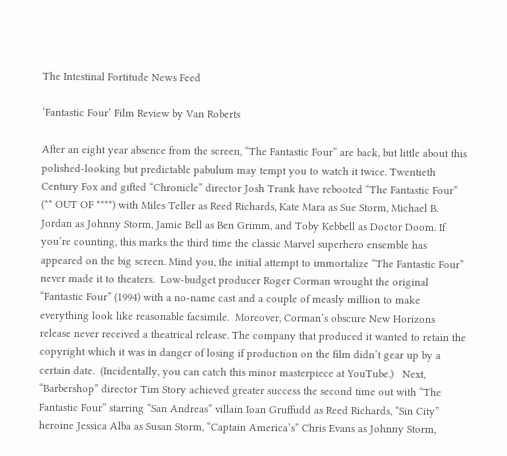The Intestinal Fortitude News Feed

‘Fantastic Four’ Film Review by Van Roberts

After an eight year absence from the screen, “The Fantastic Four” are back, but little about this polished-looking but predictable pabulum may tempt you to watch it twice. Twentieth Century Fox and gifted “Chronicle” director Josh Trank have rebooted “The Fantastic Four” (** OUT OF ****) with Miles Teller as Reed Richards, Kate Mara as Sue Storm, Michael B. Jordan as Johnny Storm, Jamie Bell as Ben Grimm, and Toby Kebbell as Doctor Doom. If you’re counting, this marks the third time the classic Marvel superhero ensemble has appeared on the big screen. Mind you, the initial attempt to immortalize “The Fantastic Four” never made it to theaters.  Low-budget producer Roger Corman wrought the original “Fantastic Four” (1994) with a no-name cast and a couple of measly million to make everything look like reasonable facsimile.  Moreover, Corman’s obscure New Horizons release never received a theatrical release. The company that produced it wanted to retain the copyright which it was in danger of losing if production on the film didn’t gear up by a certain date.  (Incidentally, you can catch this minor masterpiece at YouTube.)   Next, “Barbershop” director Tim Story achieved greater success the second time out with “The Fantastic Four” starring “San Andreas” villain Ioan Gruffudd as Reed Richards, “Sin City” heroine Jessica Alba as Susan Storm, “Captain America’s” Chris Evans as Johnny Storm,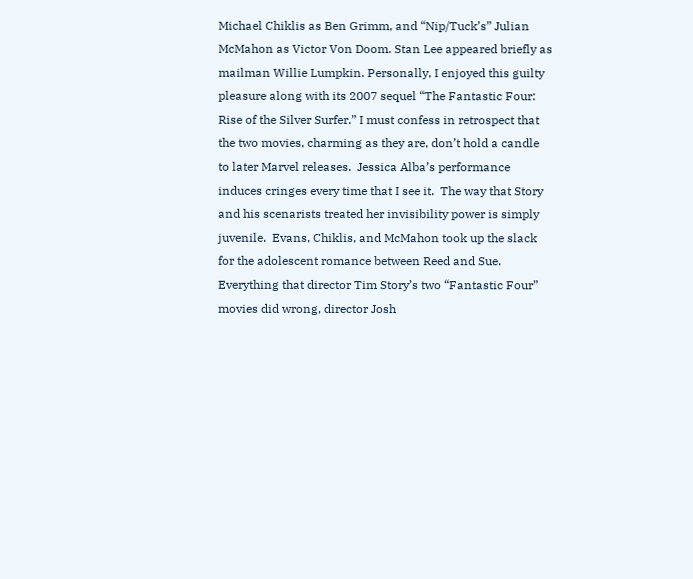Michael Chiklis as Ben Grimm, and “Nip/Tuck’s” Julian McMahon as Victor Von Doom. Stan Lee appeared briefly as mailman Willie Lumpkin. Personally, I enjoyed this guilty pleasure along with its 2007 sequel “The Fantastic Four: Rise of the Silver Surfer.” I must confess in retrospect that the two movies, charming as they are, don’t hold a candle to later Marvel releases.  Jessica Alba’s performance induces cringes every time that I see it.  The way that Story and his scenarists treated her invisibility power is simply juvenile.  Evans, Chiklis, and McMahon took up the slack for the adolescent romance between Reed and Sue. Everything that director Tim Story’s two “Fantastic Four” movies did wrong, director Josh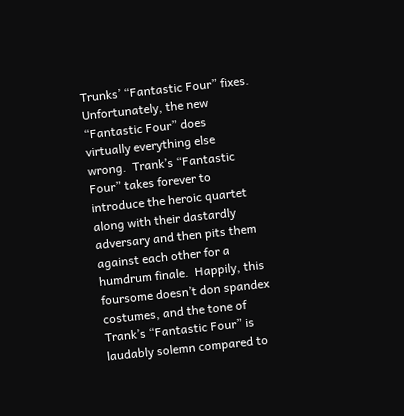Trunks’ “Fantastic Four” fixes. Unfortunately, the new “Fantastic Four” does virtually everything else wrong.  Trank’s “Fantastic Four” takes forever to introduce the heroic quartet along with their dastardly adversary and then pits them against each other for a humdrum finale.  Happily, this foursome doesn’t don spandex costumes, and the tone of Trank’s “Fantastic Four” is laudably solemn compared to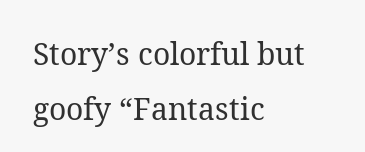Story’s colorful but goofy “Fantastic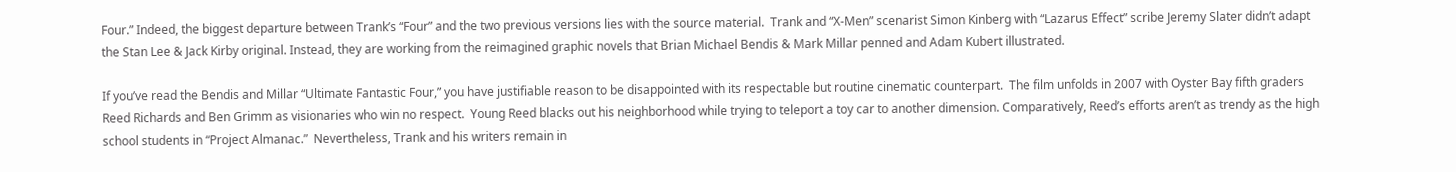Four.” Indeed, the biggest departure between Trank’s “Four” and the two previous versions lies with the source material.  Trank and “X-Men” scenarist Simon Kinberg with “Lazarus Effect” scribe Jeremy Slater didn’t adapt the Stan Lee & Jack Kirby original. Instead, they are working from the reimagined graphic novels that Brian Michael Bendis & Mark Millar penned and Adam Kubert illustrated.

If you’ve read the Bendis and Millar “Ultimate Fantastic Four,” you have justifiable reason to be disappointed with its respectable but routine cinematic counterpart.  The film unfolds in 2007 with Oyster Bay fifth graders Reed Richards and Ben Grimm as visionaries who win no respect.  Young Reed blacks out his neighborhood while trying to teleport a toy car to another dimension. Comparatively, Reed’s efforts aren’t as trendy as the high school students in “Project Almanac.”  Nevertheless, Trank and his writers remain in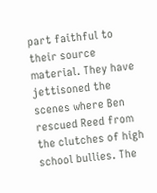part faithful to their source material. They have jettisoned the scenes where Ben rescued Reed from the clutches of high school bullies. The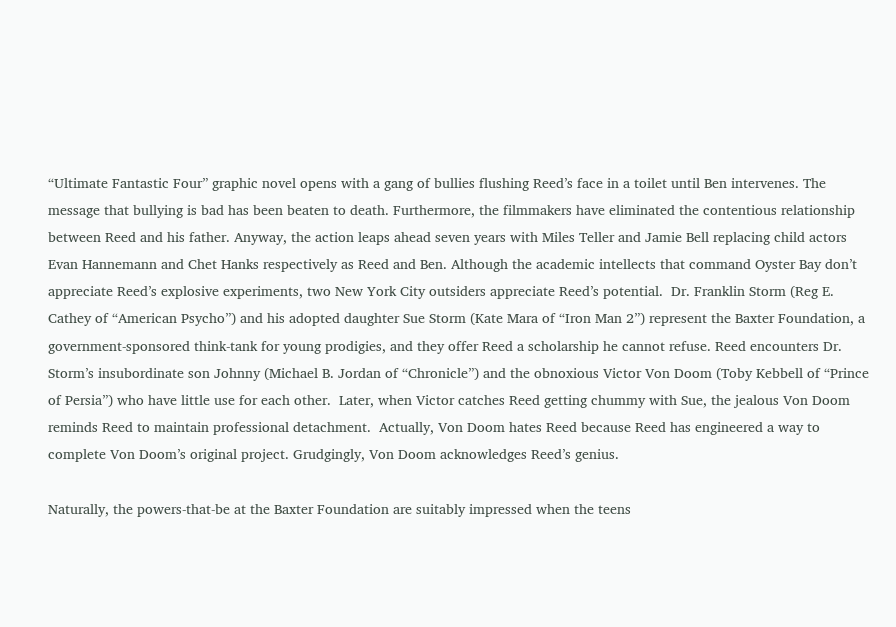“Ultimate Fantastic Four” graphic novel opens with a gang of bullies flushing Reed’s face in a toilet until Ben intervenes. The message that bullying is bad has been beaten to death. Furthermore, the filmmakers have eliminated the contentious relationship between Reed and his father. Anyway, the action leaps ahead seven years with Miles Teller and Jamie Bell replacing child actors Evan Hannemann and Chet Hanks respectively as Reed and Ben. Although the academic intellects that command Oyster Bay don’t appreciate Reed’s explosive experiments, two New York City outsiders appreciate Reed’s potential.  Dr. Franklin Storm (Reg E. Cathey of “American Psycho”) and his adopted daughter Sue Storm (Kate Mara of “Iron Man 2”) represent the Baxter Foundation, a government-sponsored think-tank for young prodigies, and they offer Reed a scholarship he cannot refuse. Reed encounters Dr. Storm’s insubordinate son Johnny (Michael B. Jordan of “Chronicle”) and the obnoxious Victor Von Doom (Toby Kebbell of “Prince of Persia”) who have little use for each other.  Later, when Victor catches Reed getting chummy with Sue, the jealous Von Doom reminds Reed to maintain professional detachment.  Actually, Von Doom hates Reed because Reed has engineered a way to complete Von Doom’s original project. Grudgingly, Von Doom acknowledges Reed’s genius.

Naturally, the powers-that-be at the Baxter Foundation are suitably impressed when the teens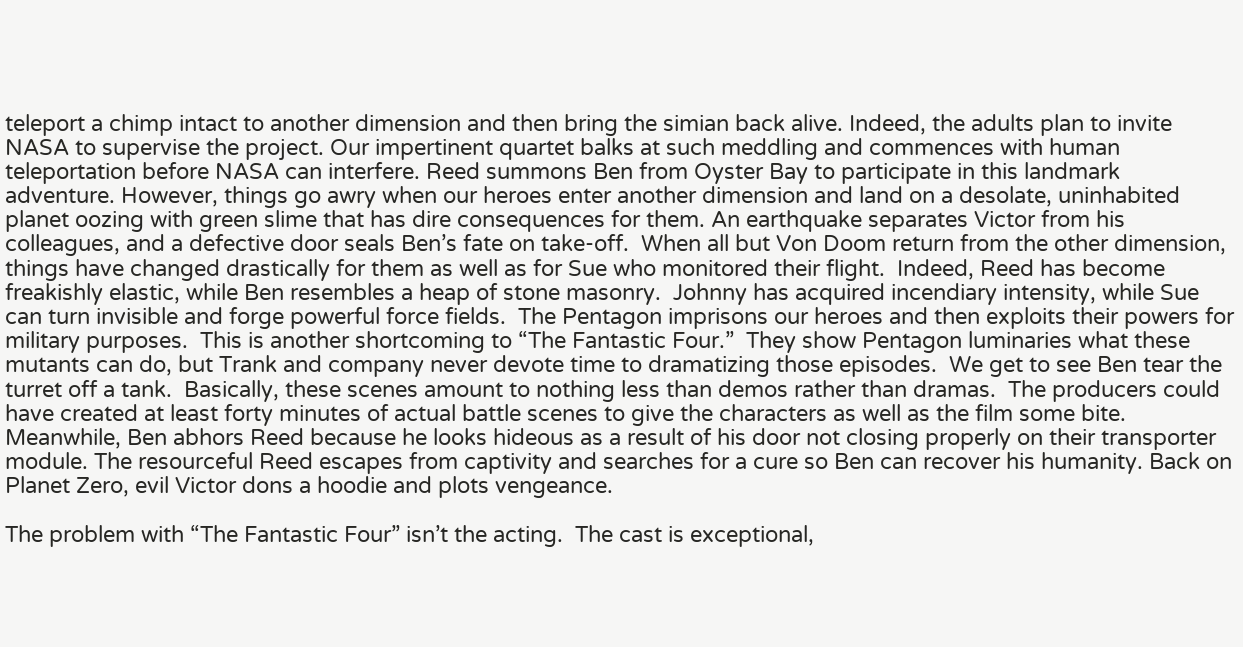teleport a chimp intact to another dimension and then bring the simian back alive. Indeed, the adults plan to invite NASA to supervise the project. Our impertinent quartet balks at such meddling and commences with human teleportation before NASA can interfere. Reed summons Ben from Oyster Bay to participate in this landmark adventure. However, things go awry when our heroes enter another dimension and land on a desolate, uninhabited planet oozing with green slime that has dire consequences for them. An earthquake separates Victor from his colleagues, and a defective door seals Ben’s fate on take-off.  When all but Von Doom return from the other dimension, things have changed drastically for them as well as for Sue who monitored their flight.  Indeed, Reed has become freakishly elastic, while Ben resembles a heap of stone masonry.  Johnny has acquired incendiary intensity, while Sue can turn invisible and forge powerful force fields.  The Pentagon imprisons our heroes and then exploits their powers for military purposes.  This is another shortcoming to “The Fantastic Four.”  They show Pentagon luminaries what these mutants can do, but Trank and company never devote time to dramatizing those episodes.  We get to see Ben tear the turret off a tank.  Basically, these scenes amount to nothing less than demos rather than dramas.  The producers could have created at least forty minutes of actual battle scenes to give the characters as well as the film some bite. Meanwhile, Ben abhors Reed because he looks hideous as a result of his door not closing properly on their transporter module. The resourceful Reed escapes from captivity and searches for a cure so Ben can recover his humanity. Back on Planet Zero, evil Victor dons a hoodie and plots vengeance.

The problem with “The Fantastic Four” isn’t the acting.  The cast is exceptional,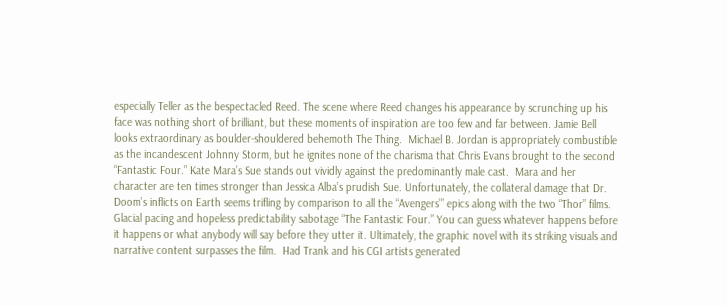especially Teller as the bespectacled Reed. The scene where Reed changes his appearance by scrunching up his face was nothing short of brilliant, but these moments of inspiration are too few and far between. Jamie Bell looks extraordinary as boulder-shouldered behemoth The Thing.  Michael B. Jordan is appropriately combustible as the incandescent Johnny Storm, but he ignites none of the charisma that Chris Evans brought to the second “Fantastic Four.” Kate Mara’s Sue stands out vividly against the predominantly male cast.  Mara and her character are ten times stronger than Jessica Alba’s prudish Sue. Unfortunately, the collateral damage that Dr. Doom’s inflicts on Earth seems trifling by comparison to all the “Avengers’” epics along with the two “Thor” films. Glacial pacing and hopeless predictability sabotage “The Fantastic Four.” You can guess whatever happens before it happens or what anybody will say before they utter it. Ultimately, the graphic novel with its striking visuals and narrative content surpasses the film.  Had Trank and his CGI artists generated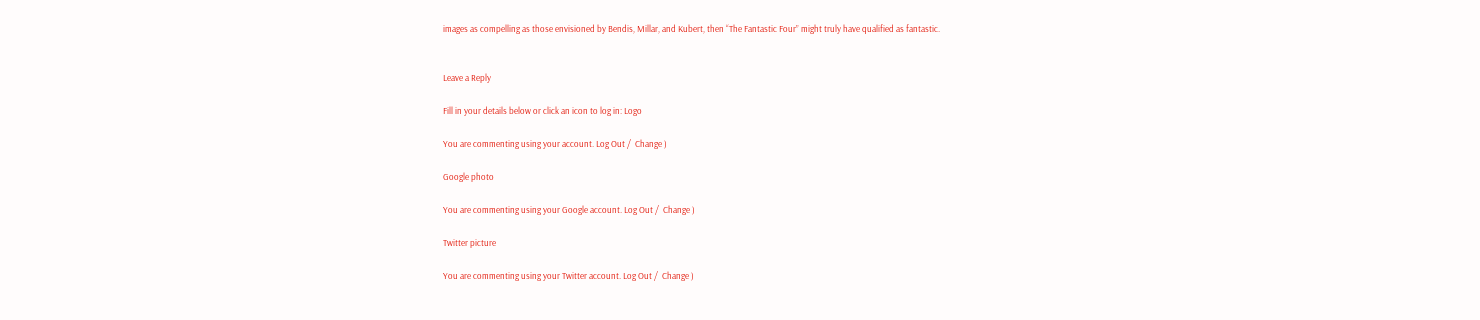images as compelling as those envisioned by Bendis, Millar, and Kubert, then “The Fantastic Four” might truly have qualified as fantastic.


Leave a Reply

Fill in your details below or click an icon to log in: Logo

You are commenting using your account. Log Out /  Change )

Google photo

You are commenting using your Google account. Log Out /  Change )

Twitter picture

You are commenting using your Twitter account. Log Out /  Change )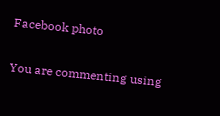Facebook photo

You are commenting using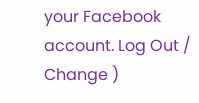your Facebook account. Log Out /  Change )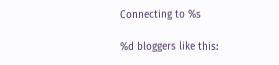Connecting to %s

%d bloggers like this: